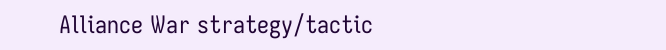Alliance War strategy/tactic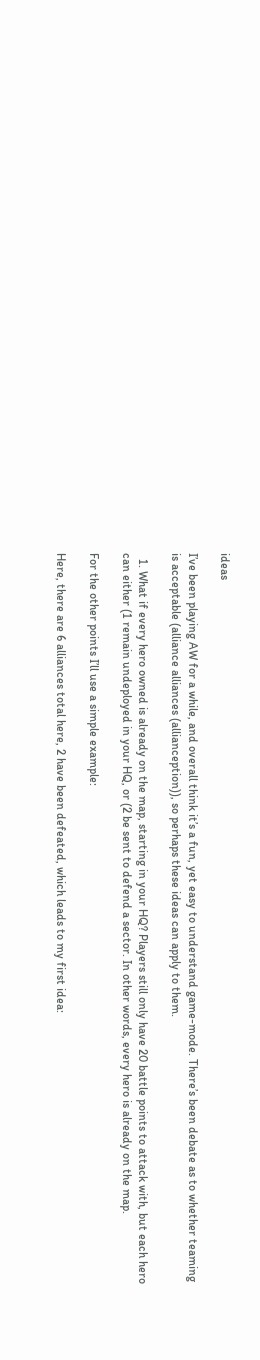ideas

I’ve been playing AW for a while, and overall think it’s a fun, yet easy to understand game-mode. There’s been debate as to whether teaming is acceptable (alliance alliances (allianception)), so perhaps these ideas can apply to them.

  1. What if every hero owned is already on the map, starting in your HQ? Players still only have 20 battle points to attack with, but each hero can either (1 remain undeployed in your HQ, or (2 be sent to defend a sector. In other words, every hero is already on the map.

For the other points I’ll use a simple example:

Here, there are 6 alliances total here, 2 have been defeated, which leads to my first idea: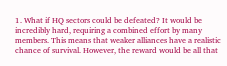1. What if HQ sectors could be defeated? It would be incredibly hard, requiring a combined effort by many members. This means that weaker alliances have a realistic chance of survival. However, the reward would be all that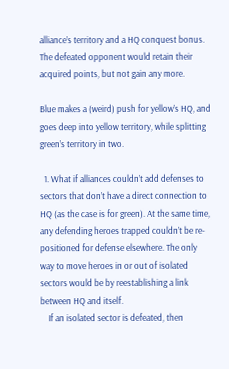alliance’s territory and a HQ conquest bonus. The defeated opponent would retain their acquired points, but not gain any more.

Blue makes a (weird) push for yellow’s HQ, and goes deep into yellow territory, while splitting green’s territory in two.

  1. What if alliances couldn’t add defenses to sectors that don’t have a direct connection to HQ (as the case is for green). At the same time, any defending heroes trapped couldn’t be re-positioned for defense elsewhere. The only way to move heroes in or out of isolated sectors would be by reestablishing a link between HQ and itself.
    If an isolated sector is defeated, then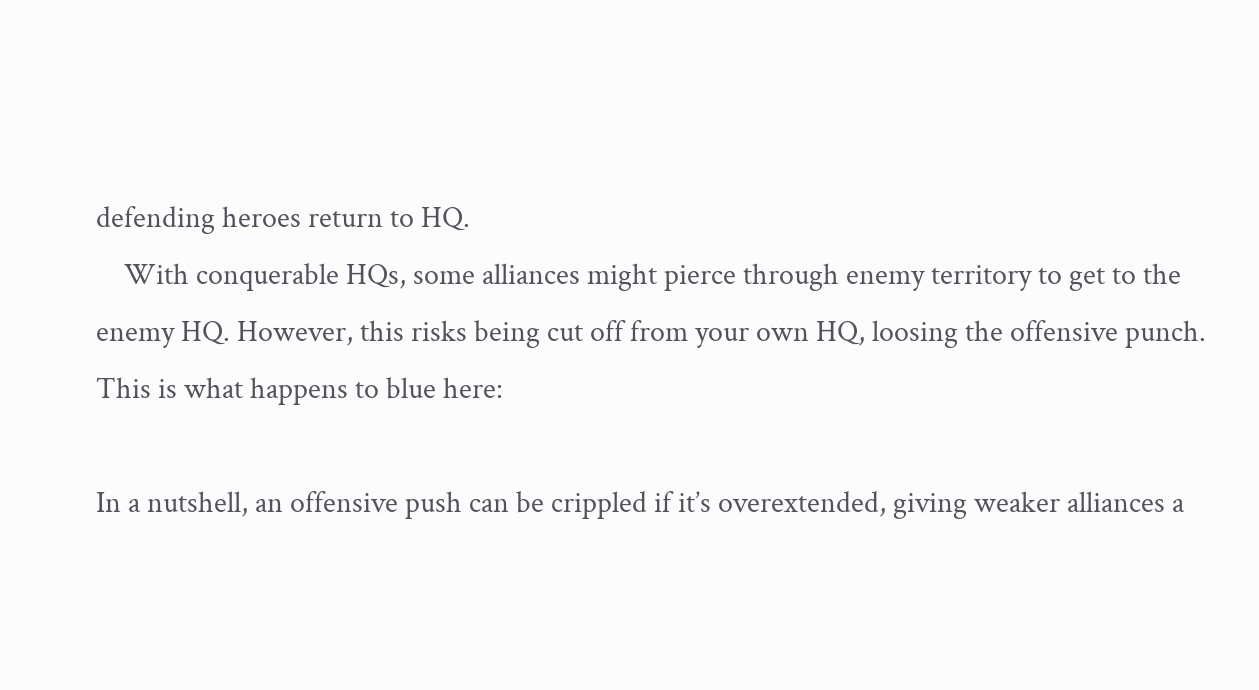defending heroes return to HQ.
    With conquerable HQs, some alliances might pierce through enemy territory to get to the enemy HQ. However, this risks being cut off from your own HQ, loosing the offensive punch. This is what happens to blue here:

In a nutshell, an offensive push can be crippled if it’s overextended, giving weaker alliances a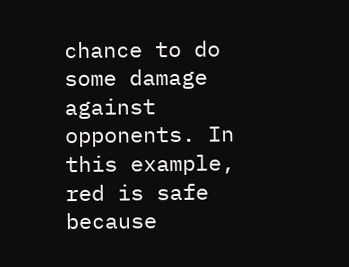chance to do some damage against opponents. In this example, red is safe because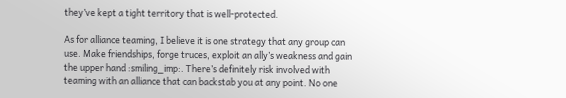they’ve kept a tight territory that is well-protected.

As for alliance teaming, I believe it is one strategy that any group can use. Make friendships, forge truces, exploit an ally’s weakness and gain the upper hand :smiling_imp:. There’s definitely risk involved with teaming with an alliance that can backstab you at any point. No one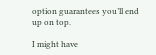option guarantees you’ll end up on top.

I might have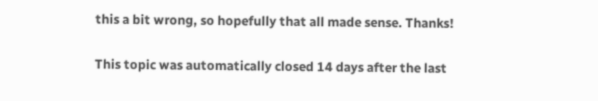this a bit wrong, so hopefully that all made sense. Thanks!


This topic was automatically closed 14 days after the last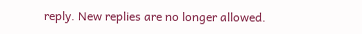reply. New replies are no longer allowed.